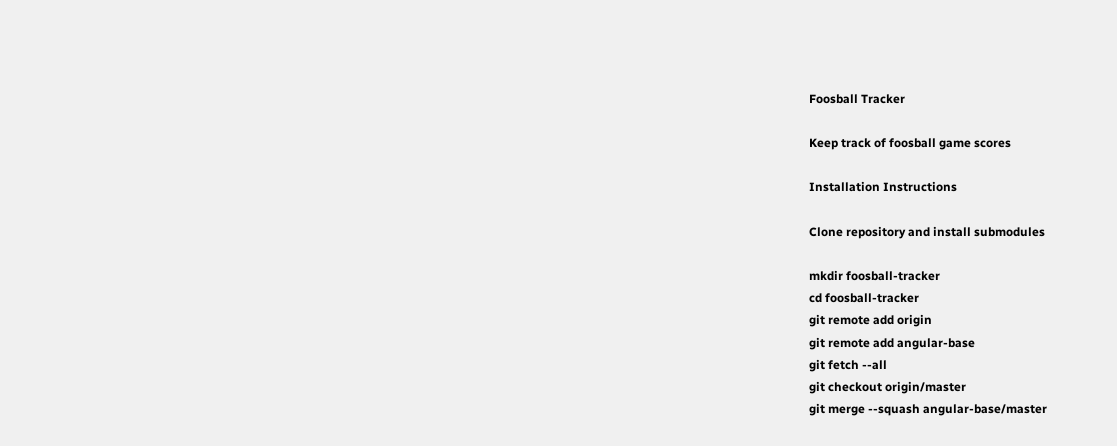Foosball Tracker

Keep track of foosball game scores

Installation Instructions

Clone repository and install submodules

mkdir foosball-tracker
cd foosball-tracker
git remote add origin
git remote add angular-base
git fetch --all
git checkout origin/master
git merge --squash angular-base/master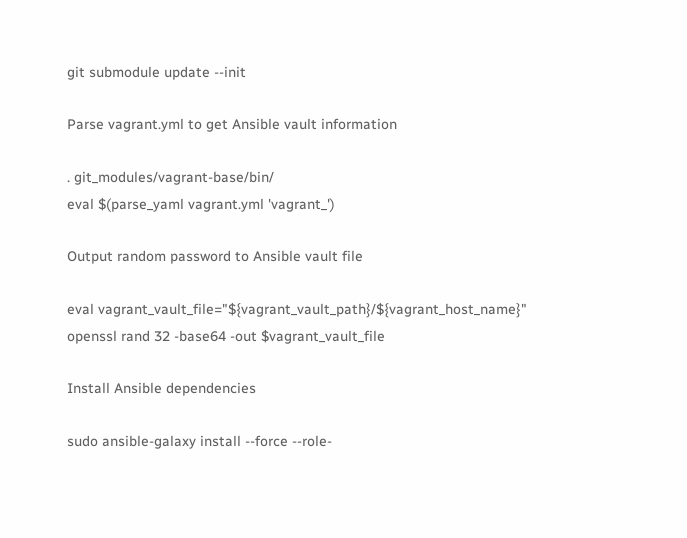git submodule update --init

Parse vagrant.yml to get Ansible vault information

. git_modules/vagrant-base/bin/
eval $(parse_yaml vagrant.yml 'vagrant_')

Output random password to Ansible vault file

eval vagrant_vault_file="${vagrant_vault_path}/${vagrant_host_name}"
openssl rand 32 -base64 -out $vagrant_vault_file

Install Ansible dependencies

sudo ansible-galaxy install --force --role-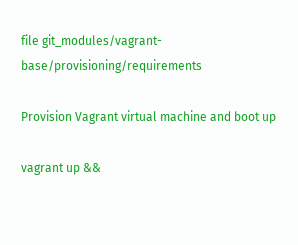file git_modules/vagrant-base/provisioning/requirements

Provision Vagrant virtual machine and boot up

vagrant up &&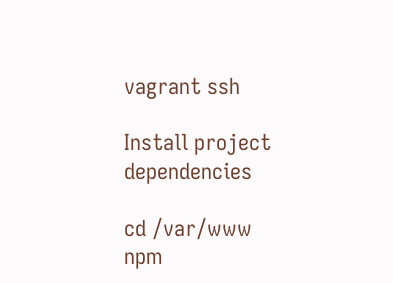vagrant ssh

Install project dependencies

cd /var/www
npm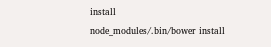install
node_modules/.bin/bower install